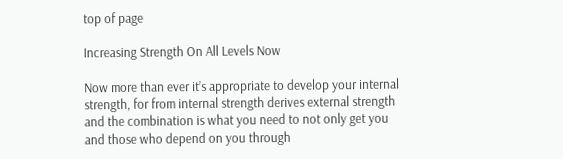top of page

Increasing Strength On All Levels Now

Now more than ever it’s appropriate to develop your internal strength, for from internal strength derives external strength and the combination is what you need to not only get you and those who depend on you through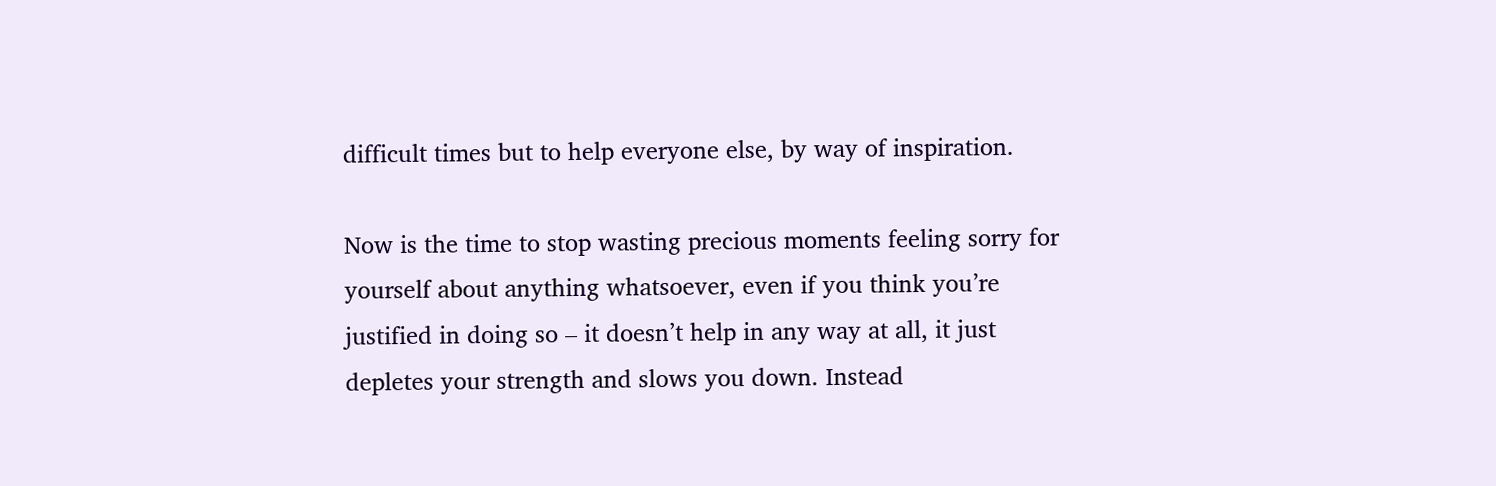difficult times but to help everyone else, by way of inspiration.

Now is the time to stop wasting precious moments feeling sorry for yourself about anything whatsoever, even if you think you’re justified in doing so – it doesn’t help in any way at all, it just depletes your strength and slows you down. Instead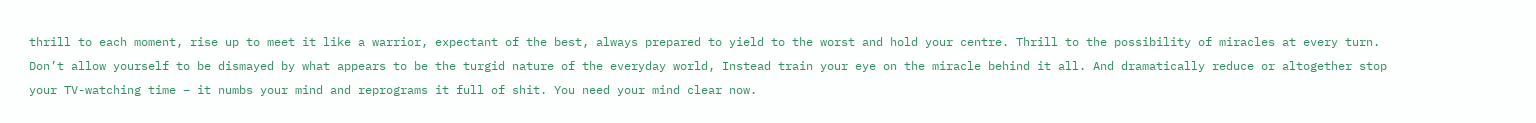thrill to each moment, rise up to meet it like a warrior, expectant of the best, always prepared to yield to the worst and hold your centre. Thrill to the possibility of miracles at every turn. Don’t allow yourself to be dismayed by what appears to be the turgid nature of the everyday world, Instead train your eye on the miracle behind it all. And dramatically reduce or altogether stop your TV-watching time – it numbs your mind and reprograms it full of shit. You need your mind clear now.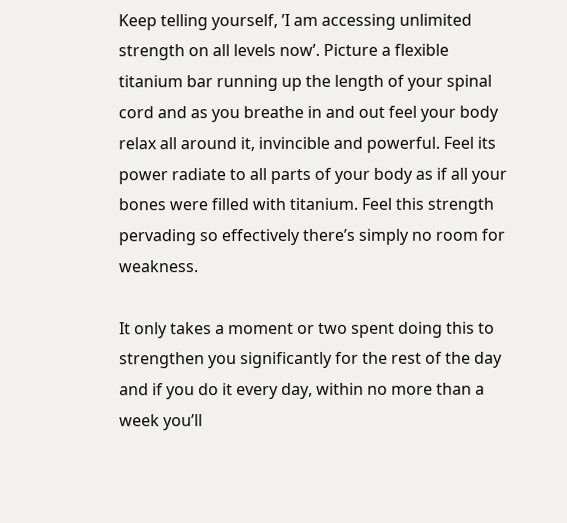Keep telling yourself, ’I am accessing unlimited strength on all levels now’. Picture a flexible titanium bar running up the length of your spinal cord and as you breathe in and out feel your body relax all around it, invincible and powerful. Feel its power radiate to all parts of your body as if all your bones were filled with titanium. Feel this strength pervading so effectively there’s simply no room for weakness.

It only takes a moment or two spent doing this to strengthen you significantly for the rest of the day and if you do it every day, within no more than a week you’ll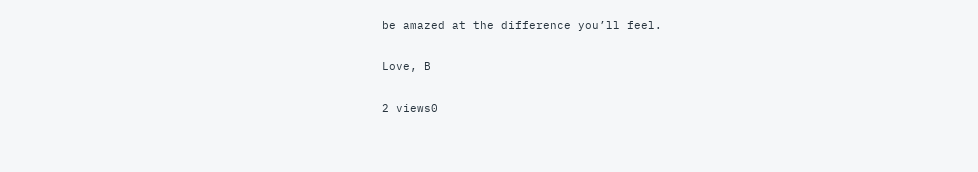be amazed at the difference you’ll feel.

Love, B

2 views0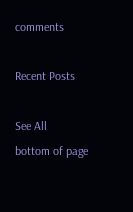comments

Recent Posts

See All
bottom of page